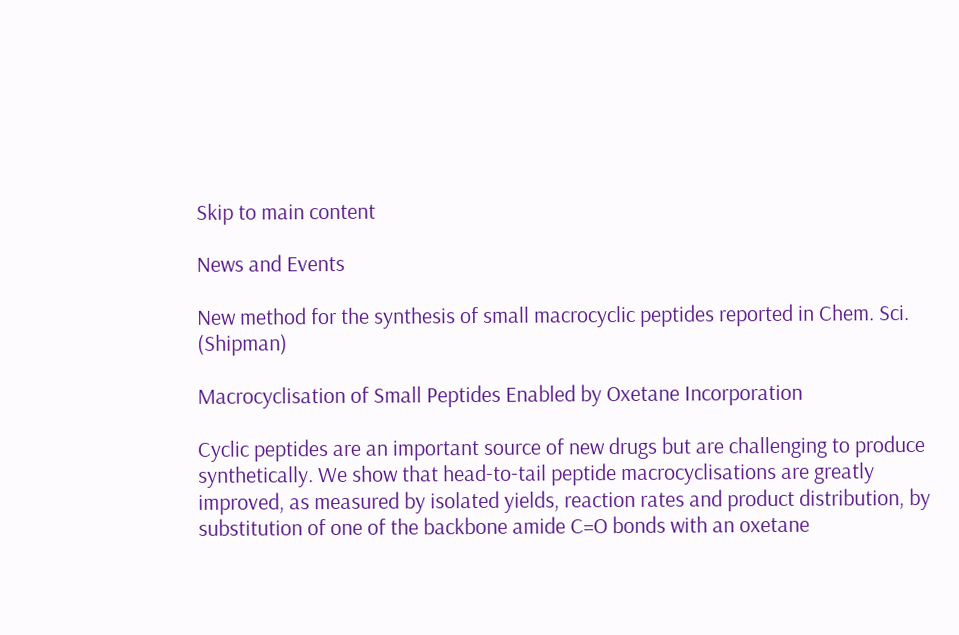Skip to main content

News and Events

New method for the synthesis of small macrocyclic peptides reported in Chem. Sci. (Shipman)

Macrocyclisation of Small Peptides Enabled by Oxetane Incorporation

Cyclic peptides are an important source of new drugs but are challenging to produce synthetically. We show that head-to-tail peptide macrocyclisations are greatly improved, as measured by isolated yields, reaction rates and product distribution, by substitution of one of the backbone amide C=O bonds with an oxetane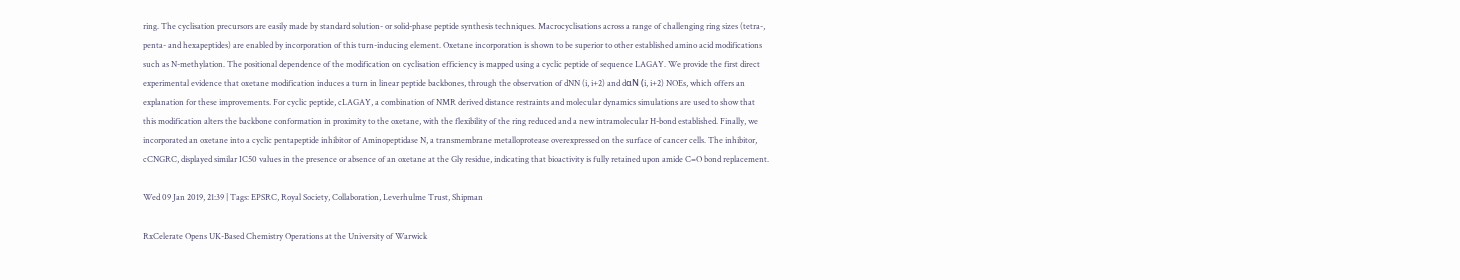ring. The cyclisation precursors are easily made by standard solution- or solid-phase peptide synthesis techniques. Macrocyclisations across a range of challenging ring sizes (tetra-, penta- and hexapeptides) are enabled by incorporation of this turn-inducing element. Oxetane incorporation is shown to be superior to other established amino acid modifications such as N-methylation. The positional dependence of the modification on cyclisation efficiency is mapped using a cyclic peptide of sequence LAGAY. We provide the first direct experimental evidence that oxetane modification induces a turn in linear peptide backbones, through the observation of dNN (i, i+2) and dαN (i, i+2) NOEs, which offers an explanation for these improvements. For cyclic peptide, cLAGAY, a combination of NMR derived distance restraints and molecular dynamics simulations are used to show that this modification alters the backbone conformation in proximity to the oxetane, with the flexibility of the ring reduced and a new intramolecular H-bond established. Finally, we incorporated an oxetane into a cyclic pentapeptide inhibitor of Aminopeptidase N, a transmembrane metalloprotease overexpressed on the surface of cancer cells. The inhibitor, cCNGRC, displayed similar IC50 values in the presence or absence of an oxetane at the Gly residue, indicating that bioactivity is fully retained upon amide C=O bond replacement.

Wed 09 Jan 2019, 21:39 | Tags: EPSRC, Royal Society, Collaboration, Leverhulme Trust, Shipman

RxCelerate Opens UK-Based Chemistry Operations at the University of Warwick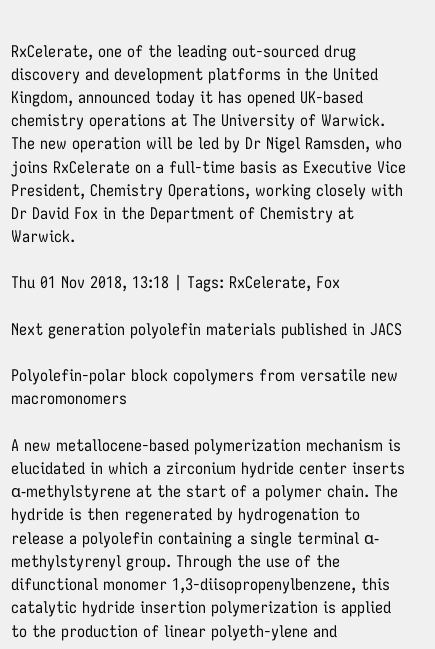RxCelerate, one of the leading out-sourced drug discovery and development platforms in the United Kingdom, announced today it has opened UK-based chemistry operations at The University of Warwick. The new operation will be led by Dr Nigel Ramsden, who joins RxCelerate on a full-time basis as Executive Vice President, Chemistry Operations, working closely with Dr David Fox in the Department of Chemistry at Warwick.

Thu 01 Nov 2018, 13:18 | Tags: RxCelerate, Fox

Next generation polyolefin materials published in JACS

Polyolefin-polar block copolymers from versatile new macromonomers

A new metallocene-based polymerization mechanism is elucidated in which a zirconium hydride center inserts α-methylstyrene at the start of a polymer chain. The hydride is then regenerated by hydrogenation to release a polyolefin containing a single terminal α-methylstyrenyl group. Through the use of the difunctional monomer 1,3-diisopropenylbenzene, this catalytic hydride insertion polymerization is applied to the production of linear polyeth-ylene and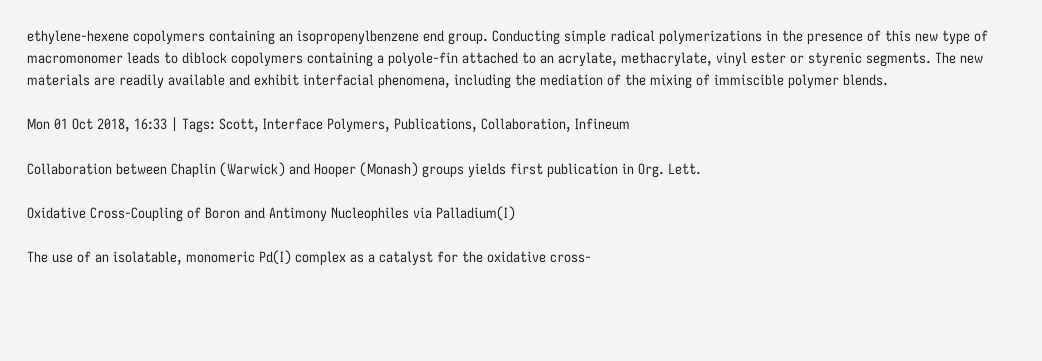ethylene-hexene copolymers containing an isopropenylbenzene end group. Conducting simple radical polymerizations in the presence of this new type of macromonomer leads to diblock copolymers containing a polyole-fin attached to an acrylate, methacrylate, vinyl ester or styrenic segments. The new materials are readily available and exhibit interfacial phenomena, including the mediation of the mixing of immiscible polymer blends.

Mon 01 Oct 2018, 16:33 | Tags: Scott, Interface Polymers, Publications, Collaboration, Infineum

Collaboration between Chaplin (Warwick) and Hooper (Monash) groups yields first publication in Org. Lett.

Oxidative Cross-Coupling of Boron and Antimony Nucleophiles via Palladium(I)

The use of an isolatable, monomeric Pd(I) complex as a catalyst for the oxidative cross-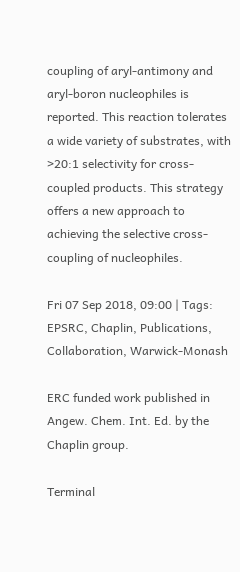coupling of aryl-antimony and aryl-boron nucleophiles is reported. This reaction tolerates a wide variety of substrates, with >20:1 selectivity for cross-coupled products. This strategy offers a new approach to achieving the selective cross-coupling of nucleophiles.

Fri 07 Sep 2018, 09:00 | Tags: EPSRC, Chaplin, Publications, Collaboration, Warwick-Monash

ERC funded work published in Angew. Chem. Int. Ed. by the Chaplin group.

Terminal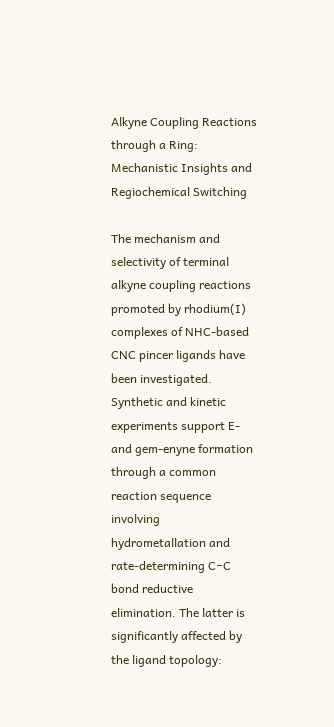Alkyne Coupling Reactions through a Ring: Mechanistic Insights and Regiochemical Switching

The mechanism and selectivity of terminal alkyne coupling reactions promoted by rhodium(I) complexes of NHC‐based CNC pincer ligands have been investigated. Synthetic and kinetic experiments support E‐ and gem‐enyne formation through a common reaction sequence involving hydrometallation and rate‐determining C−C bond reductive elimination. The latter is significantly affected by the ligand topology: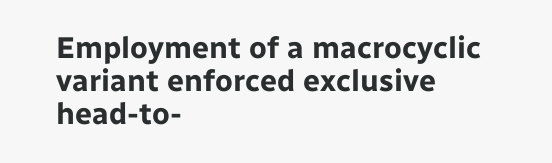Employment of a macrocyclic variant enforced exclusive head‐to‐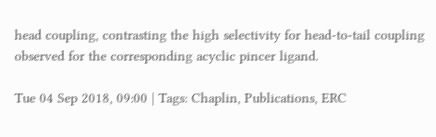head coupling, contrasting the high selectivity for head‐to‐tail coupling observed for the corresponding acyclic pincer ligand.

Tue 04 Sep 2018, 09:00 | Tags: Chaplin, Publications, ERC